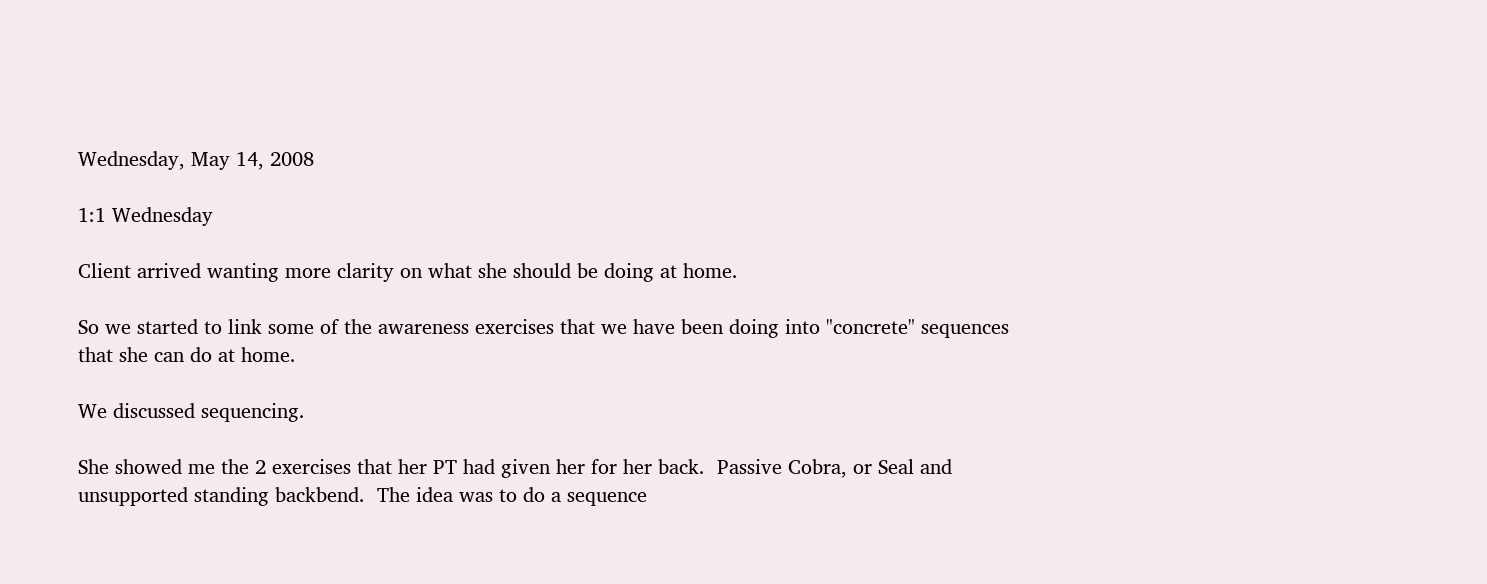Wednesday, May 14, 2008

1:1 Wednesday

Client arrived wanting more clarity on what she should be doing at home.

So we started to link some of the awareness exercises that we have been doing into "concrete" sequences that she can do at home.

We discussed sequencing.

She showed me the 2 exercises that her PT had given her for her back.  Passive Cobra, or Seal and unsupported standing backbend.  The idea was to do a sequence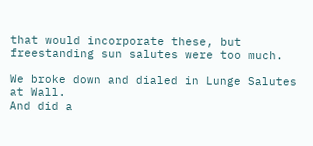that would incorporate these, but freestanding sun salutes were too much.

We broke down and dialed in Lunge Salutes at Wall.
And did a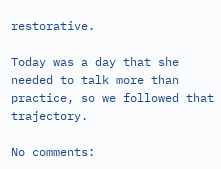restorative.

Today was a day that she needed to talk more than practice, so we followed that trajectory.

No comments: